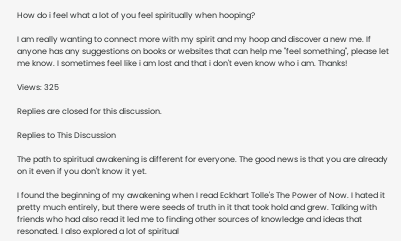How do i feel what a lot of you feel spiritually when hooping?

I am really wanting to connect more with my spirit and my hoop and discover a new me. If anyone has any suggestions on books or websites that can help me "feel something", please let me know. I sometimes feel like i am lost and that i don't even know who i am. Thanks!

Views: 325

Replies are closed for this discussion.

Replies to This Discussion

The path to spiritual awakening is different for everyone. The good news is that you are already on it even if you don't know it yet.

I found the beginning of my awakening when I read Eckhart Tolle's The Power of Now. I hated it pretty much entirely, but there were seeds of truth in it that took hold and grew. Talking with friends who had also read it led me to finding other sources of knowledge and ideas that resonated. I also explored a lot of spiritual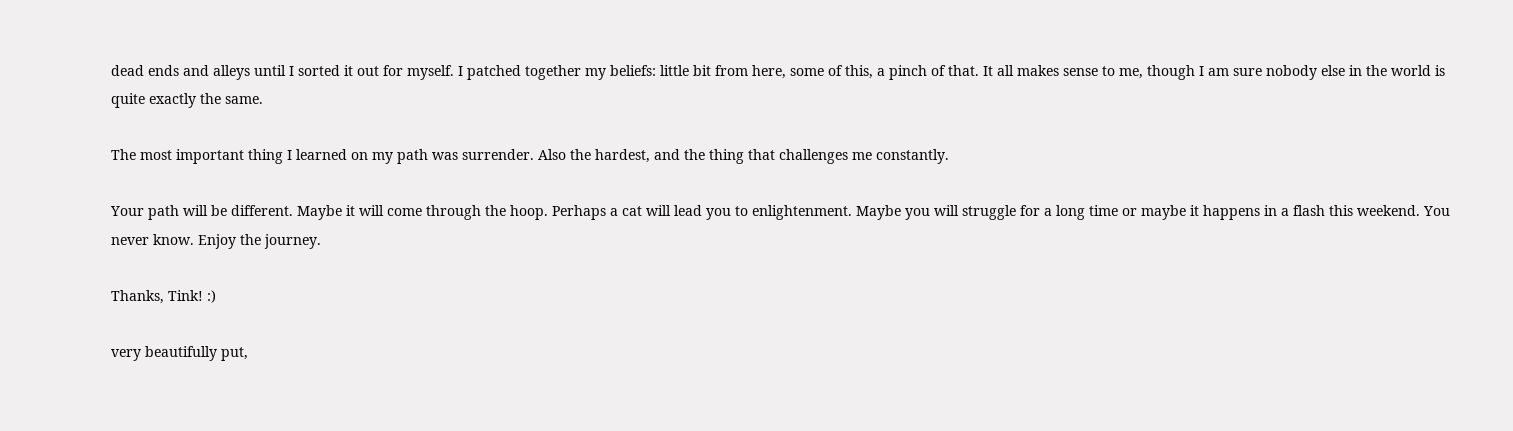dead ends and alleys until I sorted it out for myself. I patched together my beliefs: little bit from here, some of this, a pinch of that. It all makes sense to me, though I am sure nobody else in the world is quite exactly the same.

The most important thing I learned on my path was surrender. Also the hardest, and the thing that challenges me constantly.

Your path will be different. Maybe it will come through the hoop. Perhaps a cat will lead you to enlightenment. Maybe you will struggle for a long time or maybe it happens in a flash this weekend. You never know. Enjoy the journey.

Thanks, Tink! :)

very beautifully put,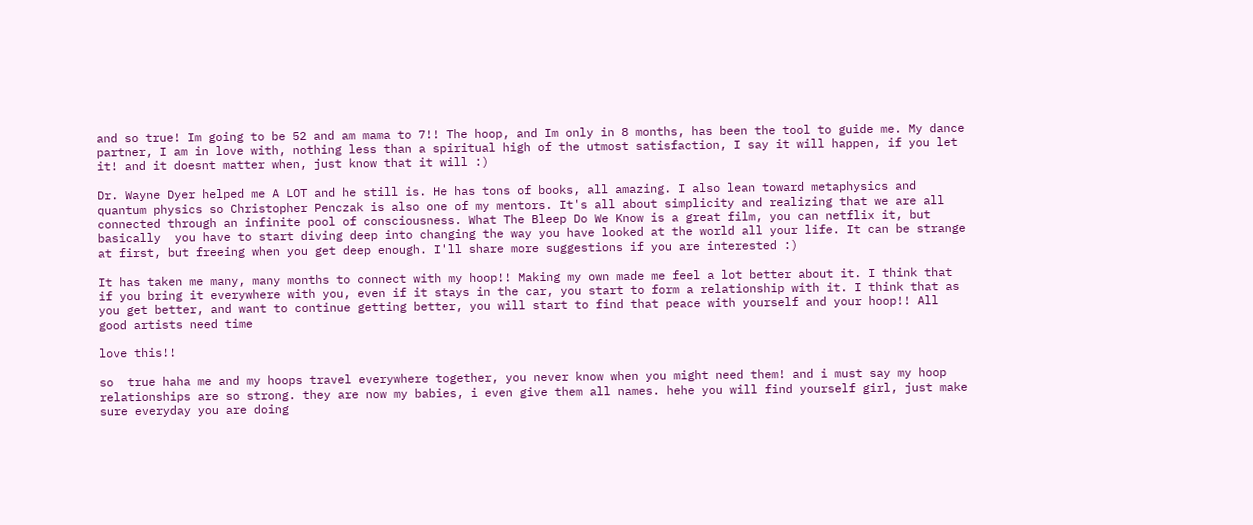and so true! Im going to be 52 and am mama to 7!! The hoop, and Im only in 8 months, has been the tool to guide me. My dance partner, I am in love with, nothing less than a spiritual high of the utmost satisfaction, I say it will happen, if you let it! and it doesnt matter when, just know that it will :)

Dr. Wayne Dyer helped me A LOT and he still is. He has tons of books, all amazing. I also lean toward metaphysics and quantum physics so Christopher Penczak is also one of my mentors. It's all about simplicity and realizing that we are all connected through an infinite pool of consciousness. What The Bleep Do We Know is a great film, you can netflix it, but basically  you have to start diving deep into changing the way you have looked at the world all your life. It can be strange at first, but freeing when you get deep enough. I'll share more suggestions if you are interested :)

It has taken me many, many months to connect with my hoop!! Making my own made me feel a lot better about it. I think that if you bring it everywhere with you, even if it stays in the car, you start to form a relationship with it. I think that as you get better, and want to continue getting better, you will start to find that peace with yourself and your hoop!! All good artists need time

love this!!

so  true haha me and my hoops travel everywhere together, you never know when you might need them! and i must say my hoop relationships are so strong. they are now my babies, i even give them all names. hehe you will find yourself girl, just make sure everyday you are doing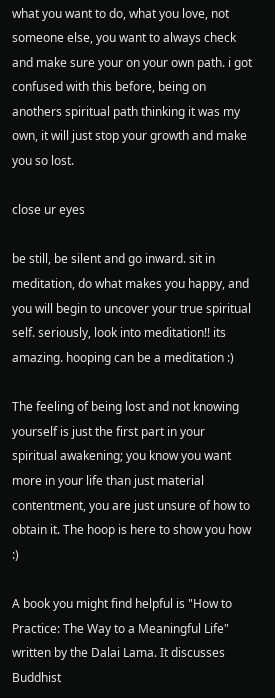what you want to do, what you love, not someone else, you want to always check and make sure your on your own path. i got confused with this before, being on anothers spiritual path thinking it was my own, it will just stop your growth and make you so lost.

close ur eyes

be still, be silent and go inward. sit in meditation, do what makes you happy, and you will begin to uncover your true spiritual self. seriously, look into meditation!! its amazing. hooping can be a meditation :)

The feeling of being lost and not knowing yourself is just the first part in your spiritual awakening; you know you want more in your life than just material contentment, you are just unsure of how to obtain it. The hoop is here to show you how :)

A book you might find helpful is "How to Practice: The Way to a Meaningful Life" written by the Dalai Lama. It discusses Buddhist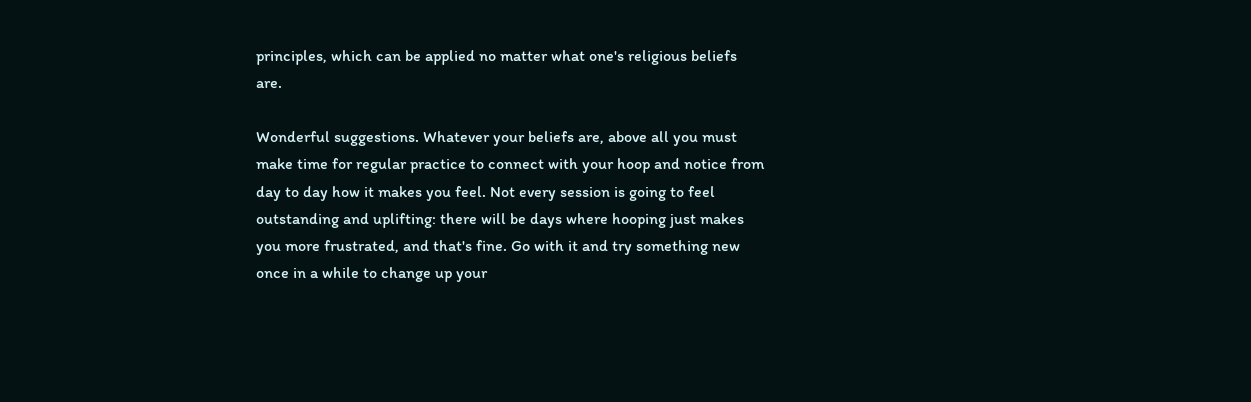principles, which can be applied no matter what one's religious beliefs are.

Wonderful suggestions. Whatever your beliefs are, above all you must make time for regular practice to connect with your hoop and notice from day to day how it makes you feel. Not every session is going to feel outstanding and uplifting: there will be days where hooping just makes you more frustrated, and that's fine. Go with it and try something new once in a while to change up your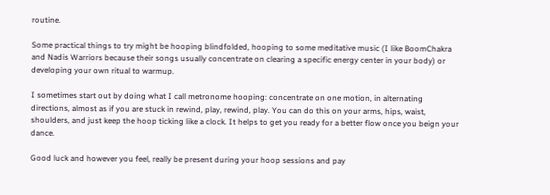routine.

Some practical things to try might be hooping blindfolded, hooping to some meditative music (I like BoomChakra and Nadis Warriors because their songs usually concentrate on clearing a specific energy center in your body) or developing your own ritual to warmup.

I sometimes start out by doing what I call metronome hooping: concentrate on one motion, in alternating directions, almost as if you are stuck in rewind, play, rewind, play. You can do this on your arms, hips, waist, shoulders, and just keep the hoop ticking like a clock. It helps to get you ready for a better flow once you beign your dance.

Good luck and however you feel, really be present during your hoop sessions and pay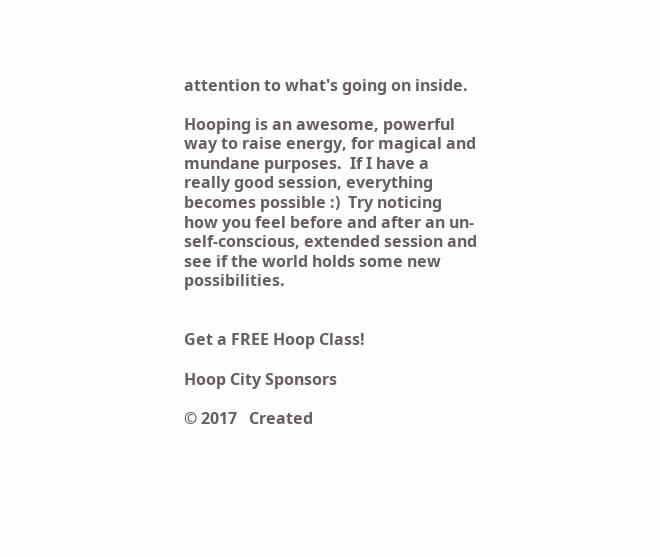attention to what's going on inside.

Hooping is an awesome, powerful way to raise energy, for magical and mundane purposes.  If I have a really good session, everything becomes possible :)  Try noticing how you feel before and after an un-self-conscious, extended session and see if the world holds some new possibilities.


Get a FREE Hoop Class!

Hoop City Sponsors

© 2017   Created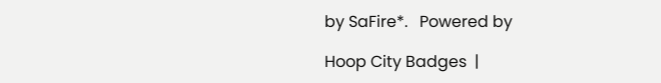by SaFire*.   Powered by

Hoop City Badges  |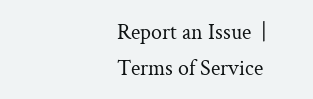Report an Issue  |  Terms of Service